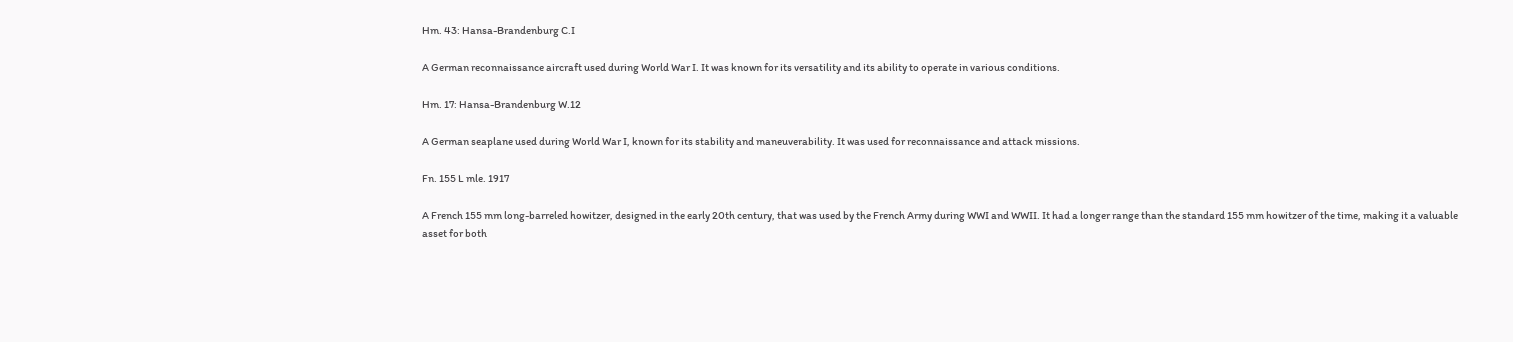Hm. 43: Hansa-Brandenburg C.I

A German reconnaissance aircraft used during World War I. It was known for its versatility and its ability to operate in various conditions.

Hm. 17: Hansa-Brandenburg W.12

A German seaplane used during World War I, known for its stability and maneuverability. It was used for reconnaissance and attack missions.

Fn. 155 L mle. 1917

A French 155 mm long-barreled howitzer, designed in the early 20th century, that was used by the French Army during WWI and WWII. It had a longer range than the standard 155 mm howitzer of the time, making it a valuable asset for both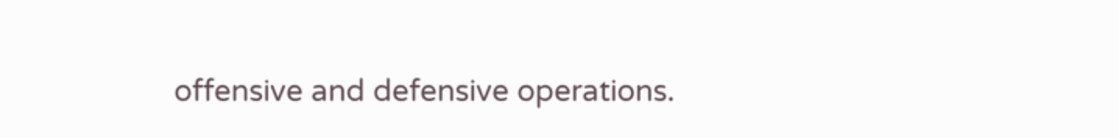offensive and defensive operations.